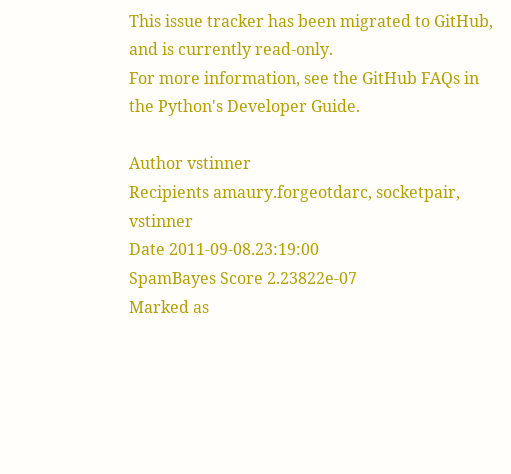This issue tracker has been migrated to GitHub, and is currently read-only.
For more information, see the GitHub FAQs in the Python's Developer Guide.

Author vstinner
Recipients amaury.forgeotdarc, socketpair, vstinner
Date 2011-09-08.23:19:00
SpamBayes Score 2.23822e-07
Marked as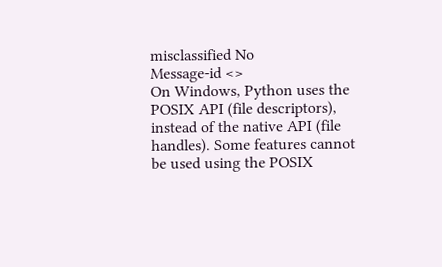misclassified No
Message-id <>
On Windows, Python uses the POSIX API (file descriptors), instead of the native API (file handles). Some features cannot be used using the POSIX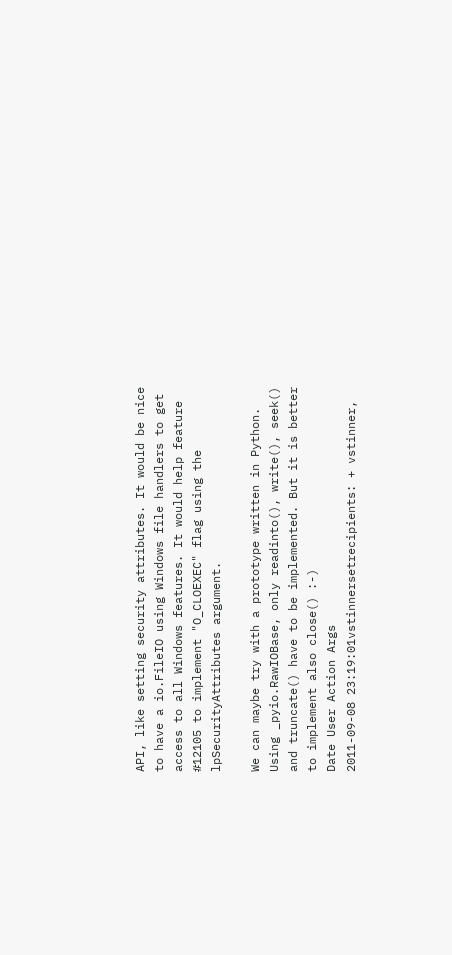API, like setting security attributes. It would be nice to have a io.FileIO using Windows file handlers to get access to all Windows features. It would help feature #12105 to implement "O_CLOEXEC" flag using the lpSecurityAttributes argument.

We can maybe try with a prototype written in Python. Using _pyio.RawIOBase, only readinto(), write(), seek() and truncate() have to be implemented. But it is better to implement also close() :-)
Date User Action Args
2011-09-08 23:19:01vstinnersetrecipients: + vstinner,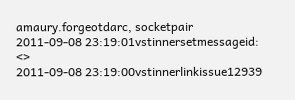amaury.forgeotdarc, socketpair
2011-09-08 23:19:01vstinnersetmessageid: <>
2011-09-08 23:19:00vstinnerlinkissue12939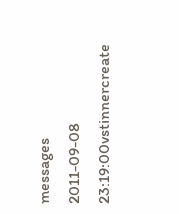messages
2011-09-08 23:19:00vstinnercreate